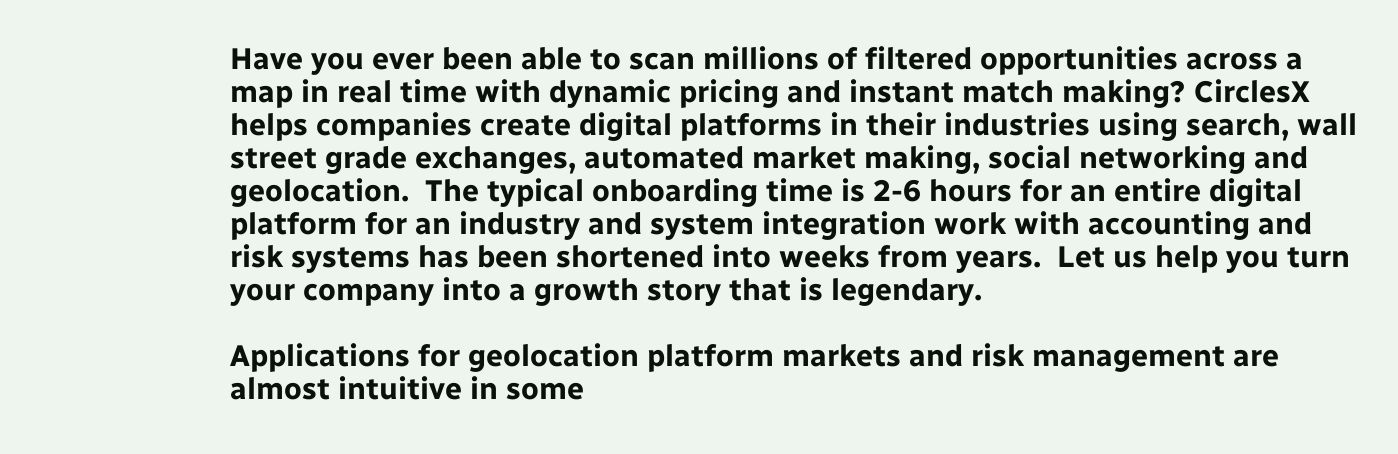Have you ever been able to scan millions of filtered opportunities across a map in real time with dynamic pricing and instant match making? CirclesX helps companies create digital platforms in their industries using search, wall street grade exchanges, automated market making, social networking and geolocation.  The typical onboarding time is 2-6 hours for an entire digital platform for an industry and system integration work with accounting and risk systems has been shortened into weeks from years.  Let us help you turn your company into a growth story that is legendary.

Applications for geolocation platform markets and risk management are almost intuitive in some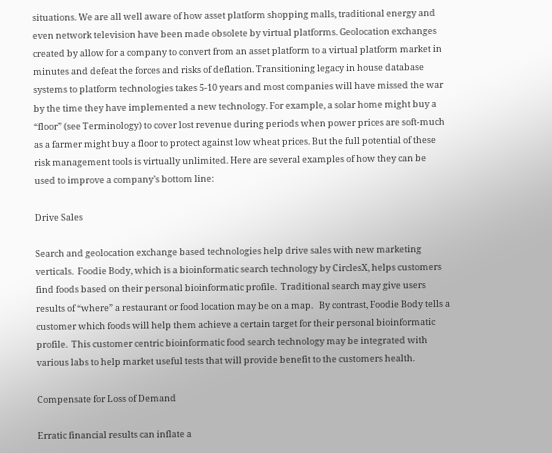situations. We are all well aware of how asset platform shopping malls, traditional energy and even network television have been made obsolete by virtual platforms. Geolocation exchanges created by allow for a company to convert from an asset platform to a virtual platform market in minutes and defeat the forces and risks of deflation. Transitioning legacy in house database systems to platform technologies takes 5-10 years and most companies will have missed the war by the time they have implemented a new technology. For example, a solar home might buy a “floor” (see Terminology) to cover lost revenue during periods when power prices are soft-much as a farmer might buy a floor to protect against low wheat prices. But the full potential of these risk management tools is virtually unlimited. Here are several examples of how they can be used to improve a company’s bottom line:

Drive Sales

Search and geolocation exchange based technologies help drive sales with new marketing verticals.  Foodie Body, which is a bioinformatic search technology by CirclesX, helps customers find foods based on their personal bioinformatic profile.  Traditional search may give users results of “where” a restaurant or food location may be on a map.   By contrast, Foodie Body tells a customer which foods will help them achieve a certain target for their personal bioinformatic profile.  This customer centric bioinformatic food search technology may be integrated with various labs to help market useful tests that will provide benefit to the customers health.

Compensate for Loss of Demand

Erratic financial results can inflate a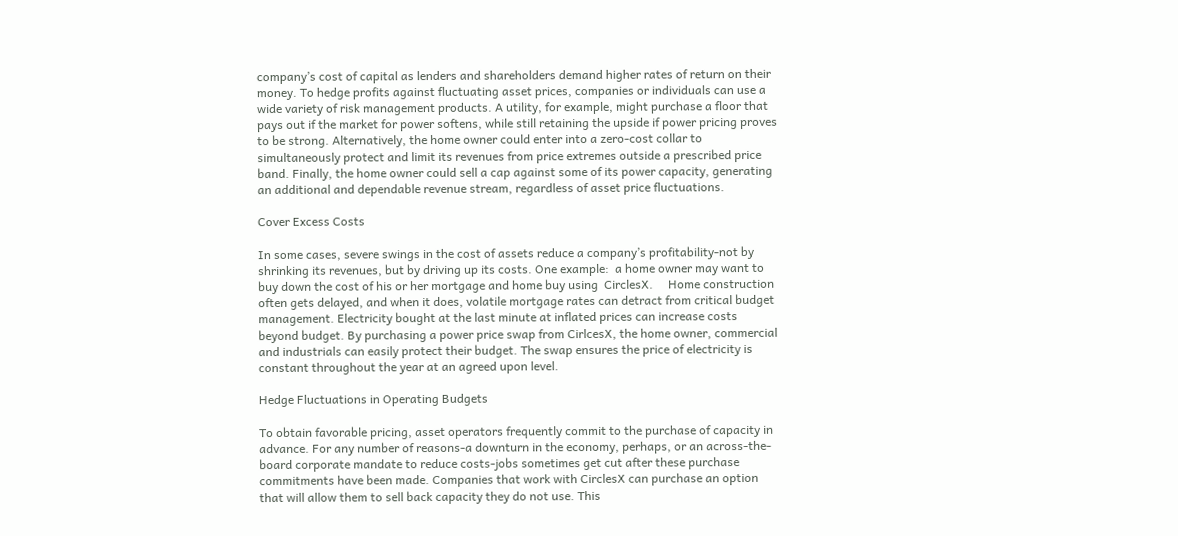company’s cost of capital as lenders and shareholders demand higher rates of return on their money. To hedge profits against fluctuating asset prices, companies or individuals can use a wide variety of risk management products. A utility, for example, might purchase a floor that pays out if the market for power softens, while still retaining the upside if power pricing proves to be strong. Alternatively, the home owner could enter into a zero-cost collar to simultaneously protect and limit its revenues from price extremes outside a prescribed price band. Finally, the home owner could sell a cap against some of its power capacity, generating an additional and dependable revenue stream, regardless of asset price fluctuations.

Cover Excess Costs

In some cases, severe swings in the cost of assets reduce a company’s profitability-not by shrinking its revenues, but by driving up its costs. One example:  a home owner may want to buy down the cost of his or her mortgage and home buy using  CirclesX.     Home construction often gets delayed, and when it does, volatile mortgage rates can detract from critical budget management. Electricity bought at the last minute at inflated prices can increase costs beyond budget. By purchasing a power price swap from CirlcesX, the home owner, commercial and industrials can easily protect their budget. The swap ensures the price of electricity is constant throughout the year at an agreed upon level.

Hedge Fluctuations in Operating Budgets

To obtain favorable pricing, asset operators frequently commit to the purchase of capacity in advance. For any number of reasons-a downturn in the economy, perhaps, or an across-the-board corporate mandate to reduce costs-jobs sometimes get cut after these purchase commitments have been made. Companies that work with CirclesX can purchase an option that will allow them to sell back capacity they do not use. This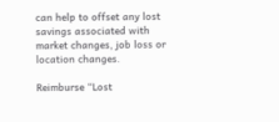can help to offset any lost savings associated with market changes, job loss or location changes.

Reimburse “Lost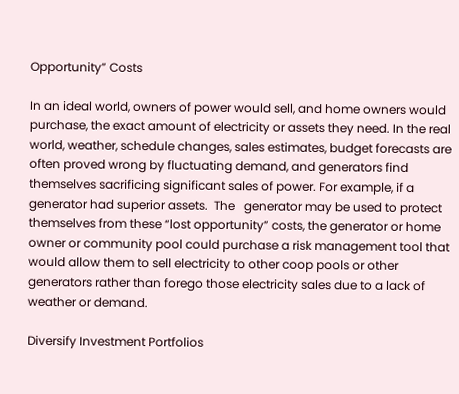Opportunity” Costs

In an ideal world, owners of power would sell, and home owners would purchase, the exact amount of electricity or assets they need. In the real world, weather, schedule changes, sales estimates, budget forecasts are often proved wrong by fluctuating demand, and generators find themselves sacrificing significant sales of power. For example, if a generator had superior assets.  The   generator may be used to protect themselves from these “lost opportunity” costs, the generator or home owner or community pool could purchase a risk management tool that would allow them to sell electricity to other coop pools or other generators rather than forego those electricity sales due to a lack of weather or demand.

Diversify Investment Portfolios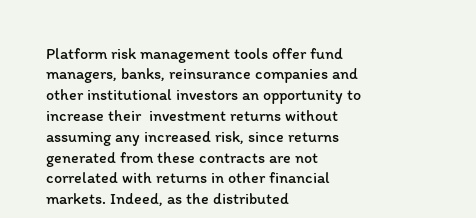Platform risk management tools offer fund managers, banks, reinsurance companies and other institutional investors an opportunity to increase their  investment returns without assuming any increased risk, since returns generated from these contracts are not correlated with returns in other financial markets. Indeed, as the distributed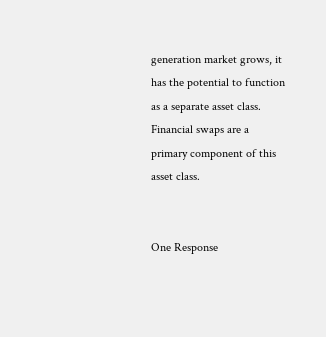generation market grows, it has the potential to function as a separate asset class. Financial swaps are a primary component of this asset class.


One Response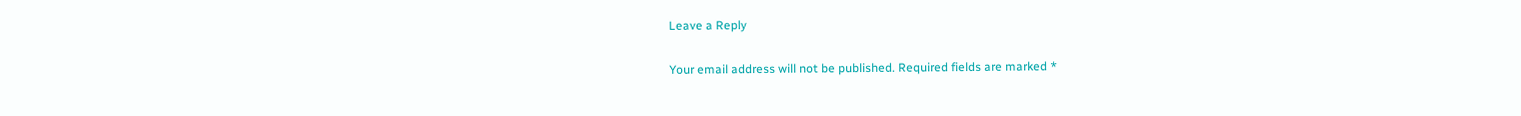Leave a Reply

Your email address will not be published. Required fields are marked *